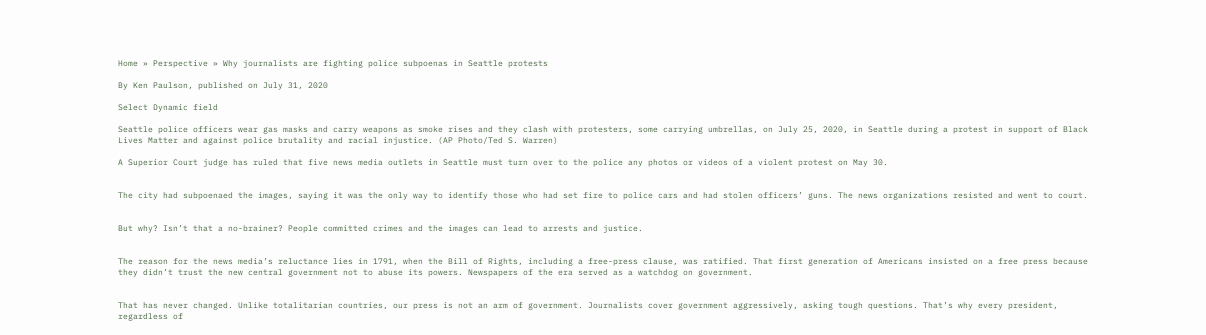Home » Perspective » Why journalists are fighting police subpoenas in Seattle protests

By Ken Paulson, published on July 31, 2020

Select Dynamic field

Seattle police officers wear gas masks and carry weapons as smoke rises and they clash with protesters, some carrying umbrellas, on July 25, 2020, in Seattle during a protest in support of Black Lives Matter and against police brutality and racial injustice. (AP Photo/Ted S. Warren)

A Superior Court judge has ruled that five news media outlets in Seattle must turn over to the police any photos or videos of a violent protest on May 30.


The city had subpoenaed the images, saying it was the only way to identify those who had set fire to police cars and had stolen officers’ guns. The news organizations resisted and went to court.


But why? Isn’t that a no-brainer? People committed crimes and the images can lead to arrests and justice.


The reason for the news media’s reluctance lies in 1791, when the Bill of Rights, including a free-press clause, was ratified. That first generation of Americans insisted on a free press because they didn’t trust the new central government not to abuse its powers. Newspapers of the era served as a watchdog on government.


That has never changed. Unlike totalitarian countries, our press is not an arm of government. Journalists cover government aggressively, asking tough questions. That’s why every president, regardless of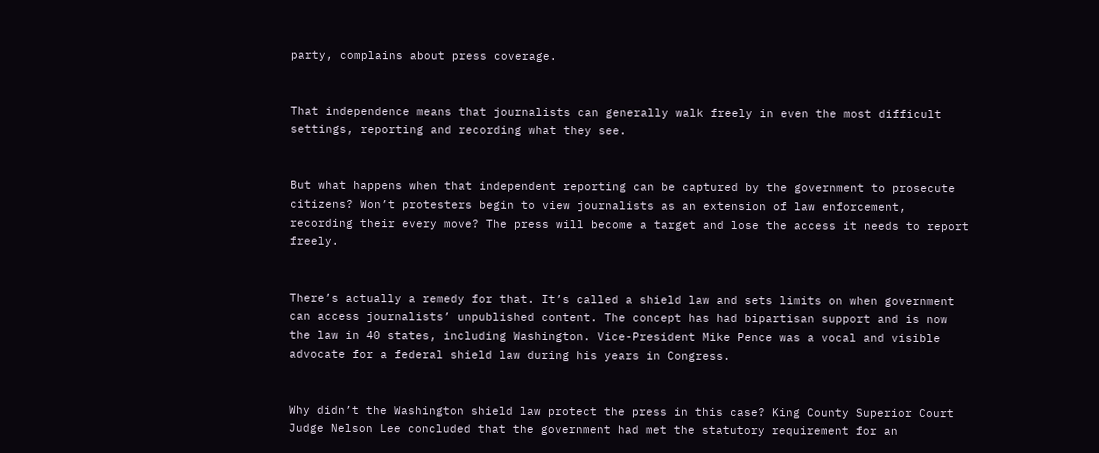party, complains about press coverage.


That independence means that journalists can generally walk freely in even the most difficult settings, reporting and recording what they see.


But what happens when that independent reporting can be captured by the government to prosecute citizens? Won’t protesters begin to view journalists as an extension of law enforcement, recording their every move? The press will become a target and lose the access it needs to report freely.


There’s actually a remedy for that. It’s called a shield law and sets limits on when government can access journalists’ unpublished content. The concept has had bipartisan support and is now the law in 40 states, including Washington. Vice-President Mike Pence was a vocal and visible advocate for a federal shield law during his years in Congress.


Why didn’t the Washington shield law protect the press in this case? King County Superior Court Judge Nelson Lee concluded that the government had met the statutory requirement for an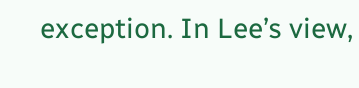exception. In Lee’s view,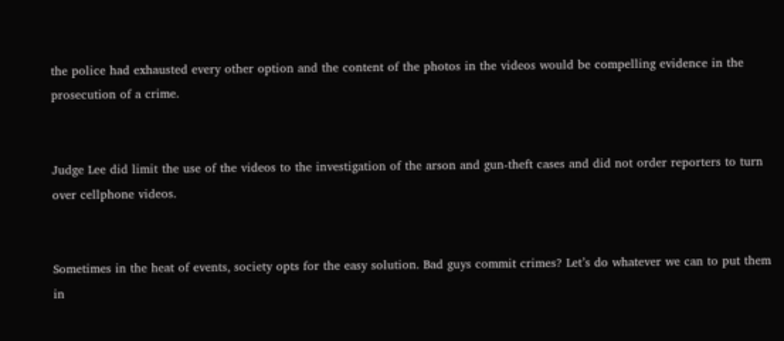the police had exhausted every other option and the content of the photos in the videos would be compelling evidence in the prosecution of a crime.


Judge Lee did limit the use of the videos to the investigation of the arson and gun-theft cases and did not order reporters to turn over cellphone videos.


Sometimes in the heat of events, society opts for the easy solution. Bad guys commit crimes? Let’s do whatever we can to put them in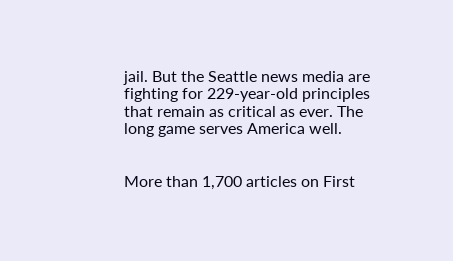jail. But the Seattle news media are fighting for 229-year-old principles that remain as critical as ever. The long game serves America well.


More than 1,700 articles on First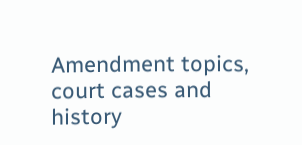Amendment topics, court cases and history